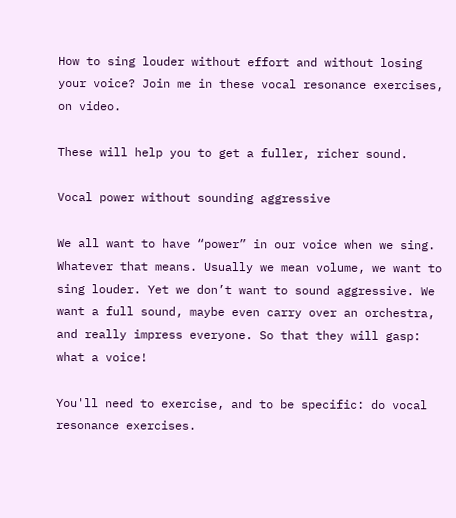How to sing louder without effort and without losing your voice? Join me in these vocal resonance exercises, on video.

These will help you to get a fuller, richer sound.

Vocal power without sounding aggressive

We all want to have “power” in our voice when we sing. Whatever that means. Usually we mean volume, we want to sing louder. Yet we don’t want to sound aggressive. We want a full sound, maybe even carry over an orchestra, and really impress everyone. So that they will gasp: what a voice!

You'll need to exercise, and to be specific: do vocal resonance exercises.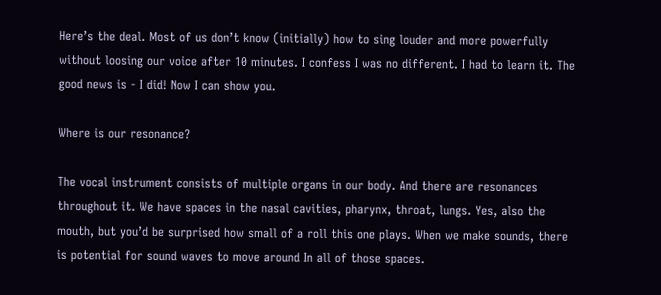Here’s the deal. Most of us don’t know (initially) how to sing louder and more powerfully without loosing our voice after 10 minutes. I confess I was no different. I had to learn it. The good news is - I did! Now I can show you.

Where is our resonance?

The vocal instrument consists of multiple organs in our body. And there are resonances throughout it. We have spaces in the nasal cavities, pharynx, throat, lungs. Yes, also the mouth, but you’d be surprised how small of a roll this one plays. When we make sounds, there is potential for sound waves to move around In all of those spaces.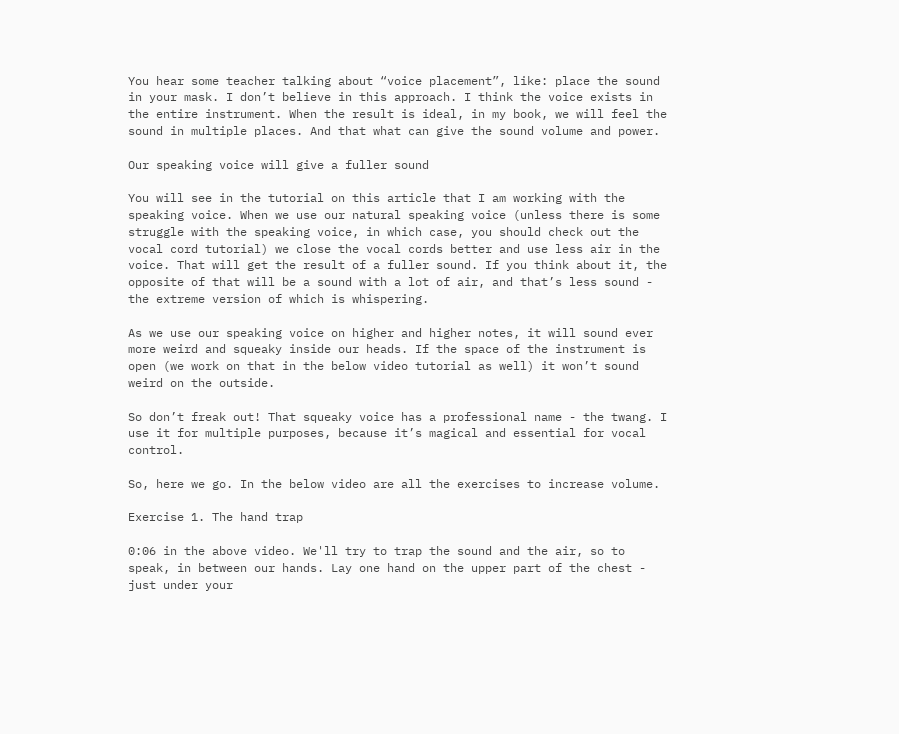You hear some teacher talking about “voice placement”, like: place the sound in your mask. I don’t believe in this approach. I think the voice exists in the entire instrument. When the result is ideal, in my book, we will feel the sound in multiple places. And that what can give the sound volume and power.

Our speaking voice will give a fuller sound

You will see in the tutorial on this article that I am working with the speaking voice. When we use our natural speaking voice (unless there is some struggle with the speaking voice, in which case, you should check out the vocal cord tutorial) we close the vocal cords better and use less air in the voice. That will get the result of a fuller sound. If you think about it, the opposite of that will be a sound with a lot of air, and that’s less sound - the extreme version of which is whispering.

As we use our speaking voice on higher and higher notes, it will sound ever more weird and squeaky inside our heads. If the space of the instrument is open (we work on that in the below video tutorial as well) it won’t sound weird on the outside.

So don’t freak out! That squeaky voice has a professional name - the twang. I use it for multiple purposes, because it’s magical and essential for vocal control.

So, here we go. In the below video are all the exercises to increase volume.

Exercise 1. The hand trap

0:06 in the above video. We'll try to trap the sound and the air, so to speak, in between our hands. Lay one hand on the upper part of the chest - just under your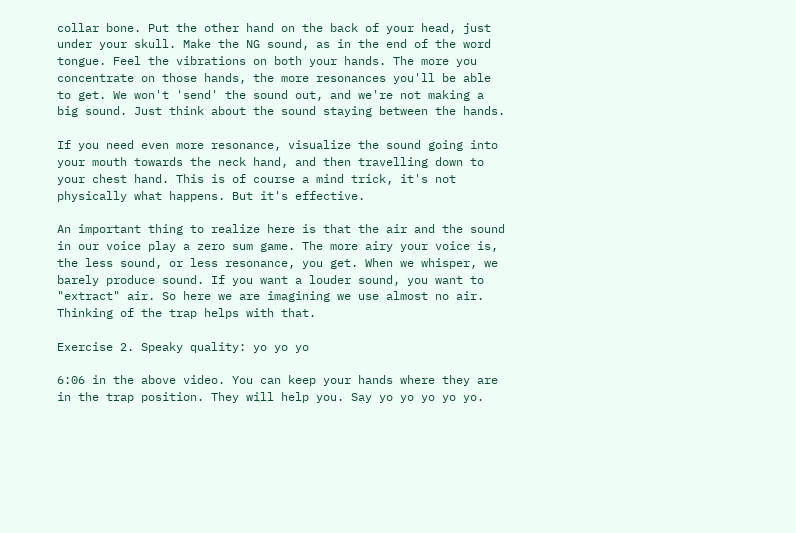collar bone. Put the other hand on the back of your head, just under your skull. Make the NG sound, as in the end of the word tongue. Feel the vibrations on both your hands. The more you concentrate on those hands, the more resonances you'll be able to get. We won't 'send' the sound out, and we're not making a big sound. Just think about the sound staying between the hands.

If you need even more resonance, visualize the sound going into your mouth towards the neck hand, and then travelling down to your chest hand. This is of course a mind trick, it's not physically what happens. But it's effective.

An important thing to realize here is that the air and the sound in our voice play a zero sum game. The more airy your voice is, the less sound, or less resonance, you get. When we whisper, we barely produce sound. If you want a louder sound, you want to "extract" air. So here we are imagining we use almost no air. Thinking of the trap helps with that.

Exercise 2. Speaky quality: yo yo yo

6:06 in the above video. You can keep your hands where they are in the trap position. They will help you. Say yo yo yo yo yo.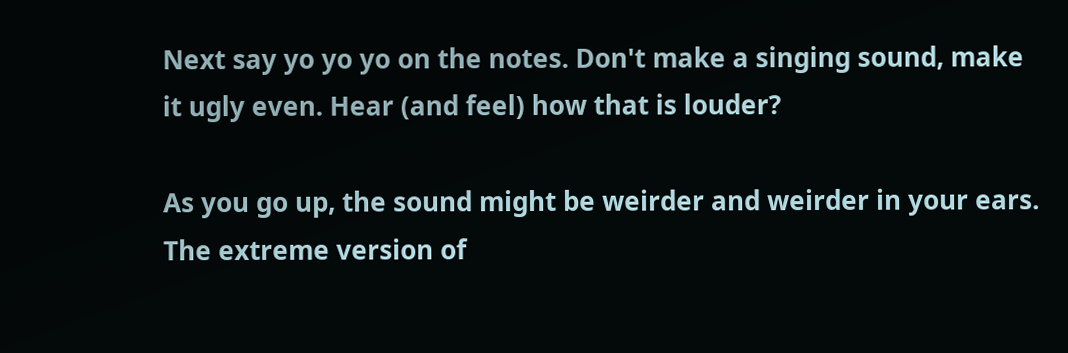Next say yo yo yo on the notes. Don't make a singing sound, make it ugly even. Hear (and feel) how that is louder?

As you go up, the sound might be weirder and weirder in your ears. The extreme version of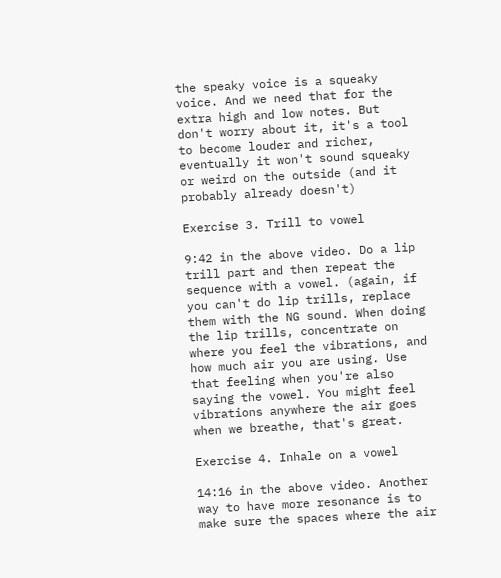the speaky voice is a squeaky voice. And we need that for the extra high and low notes. But don't worry about it, it's a tool to become louder and richer, eventually it won't sound squeaky or weird on the outside (and it probably already doesn't)

Exercise 3. Trill to vowel

9:42 in the above video. Do a lip trill part and then repeat the sequence with a vowel. (again, if you can't do lip trills, replace them with the NG sound. When doing the lip trills, concentrate on where you feel the vibrations, and how much air you are using. Use that feeling when you're also saying the vowel. You might feel vibrations anywhere the air goes when we breathe, that's great.

Exercise 4. Inhale on a vowel

14:16 in the above video. Another way to have more resonance is to make sure the spaces where the air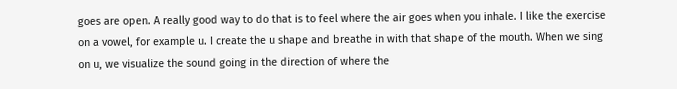goes are open. A really good way to do that is to feel where the air goes when you inhale. I like the exercise on a vowel, for example u. I create the u shape and breathe in with that shape of the mouth. When we sing on u, we visualize the sound going in the direction of where the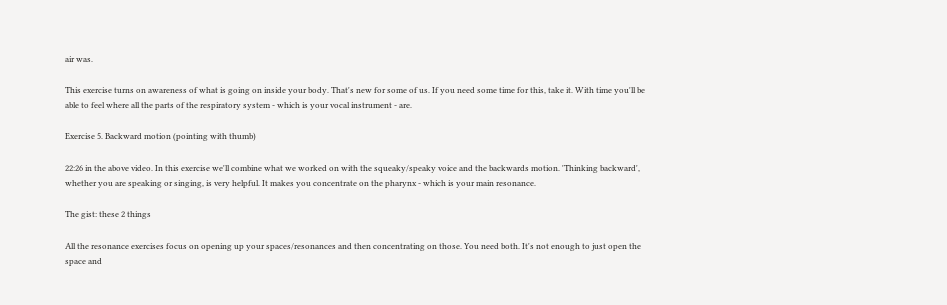air was.

This exercise turns on awareness of what is going on inside your body. That's new for some of us. If you need some time for this, take it. With time you'll be able to feel where all the parts of the respiratory system - which is your vocal instrument - are.

Exercise 5. Backward motion (pointing with thumb)

22:26 in the above video. In this exercise we'll combine what we worked on with the squeaky/speaky voice and the backwards motion. 'Thinking backward', whether you are speaking or singing, is very helpful. It makes you concentrate on the pharynx - which is your main resonance.

The gist: these 2 things

All the resonance exercises focus on opening up your spaces/resonances and then concentrating on those. You need both. It's not enough to just open the space and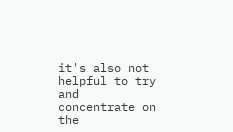it's also not helpful to try and concentrate on the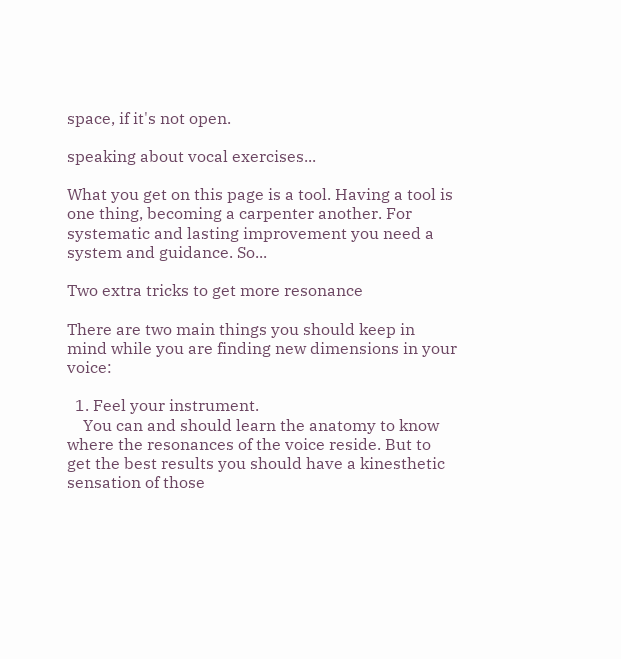space, if it's not open.

speaking about vocal exercises...

What you get on this page is a tool. Having a tool is one thing, becoming a carpenter another. For systematic and lasting improvement you need a system and guidance. So...

Two extra tricks to get more resonance

There are two main things you should keep in mind while you are finding new dimensions in your voice:

  1. Feel your instrument.
    You can and should learn the anatomy to know where the resonances of the voice reside. But to get the best results you should have a kinesthetic sensation of those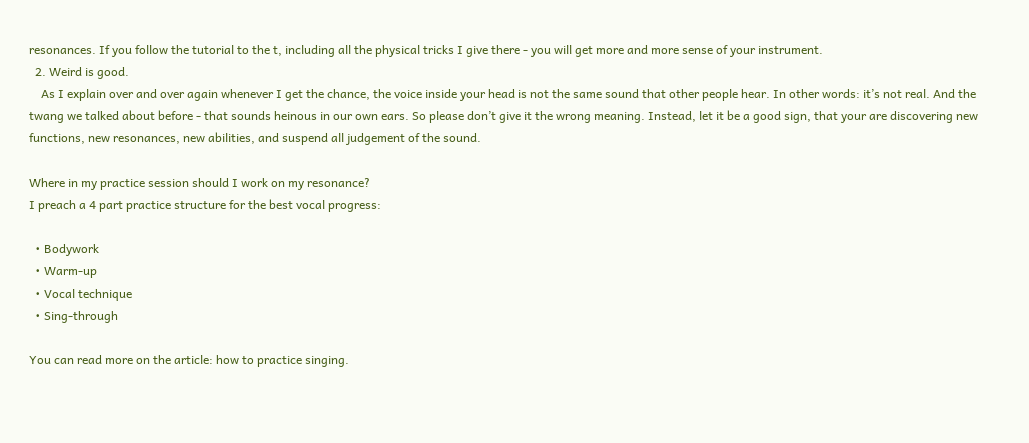resonances. If you follow the tutorial to the t, including all the physical tricks I give there - you will get more and more sense of your instrument.
  2. Weird is good.
    As I explain over and over again whenever I get the chance, the voice inside your head is not the same sound that other people hear. In other words: it’s not real. And the twang we talked about before - that sounds heinous in our own ears. So please don’t give it the wrong meaning. Instead, let it be a good sign, that your are discovering new functions, new resonances, new abilities, and suspend all judgement of the sound.

Where in my practice session should I work on my resonance?
I preach a 4 part practice structure for the best vocal progress:

  • Bodywork
  • Warm-up
  • Vocal technique
  • Sing-through

You can read more on the article: how to practice singing.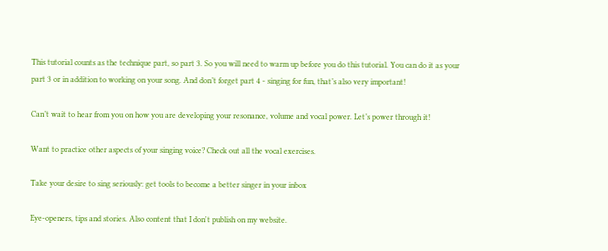This tutorial counts as the technique part, so part 3. So you will need to warm up before you do this tutorial. You can do it as your part 3 or in addition to working on your song. And don’t forget part 4 - singing for fun, that’s also very important!

Can’t wait to hear from you on how you are developing your resonance, volume and vocal power. Let’s power through it!

Want to practice other aspects of your singing voice? Check out all the vocal exercises.

Take your desire to sing seriously: get tools to become a better singer in your inbox

Eye-openers, tips and stories. Also content that I don't publish on my website.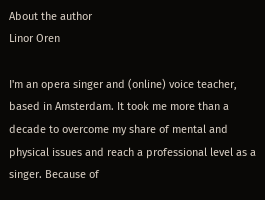About the author
Linor Oren

I'm an opera singer and (online) voice teacher, based in Amsterdam. It took me more than a decade to overcome my share of mental and physical issues and reach a professional level as a singer. Because of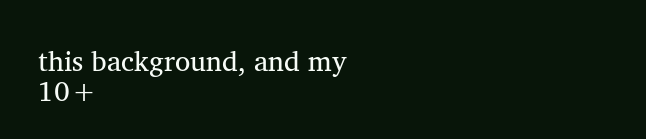this background, and my 10+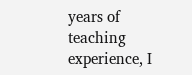years of teaching experience, I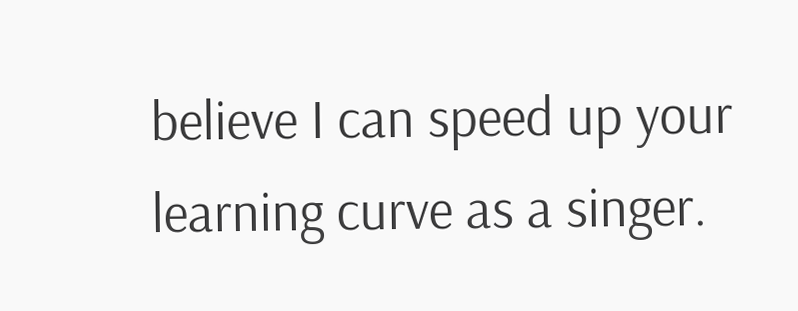believe I can speed up your learning curve as a singer.